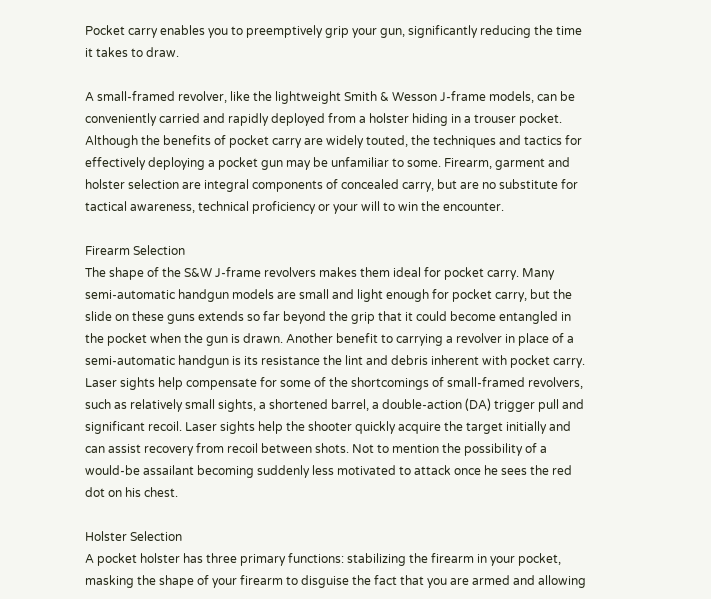Pocket carry enables you to preemptively grip your gun, significantly reducing the time it takes to draw.

A small-framed revolver, like the lightweight Smith & Wesson J-frame models, can be conveniently carried and rapidly deployed from a holster hiding in a trouser pocket. Although the benefits of pocket carry are widely touted, the techniques and tactics for effectively deploying a pocket gun may be unfamiliar to some. Firearm, garment and holster selection are integral components of concealed carry, but are no substitute for tactical awareness, technical proficiency or your will to win the encounter.

Firearm Selection
The shape of the S&W J-frame revolvers makes them ideal for pocket carry. Many semi-automatic handgun models are small and light enough for pocket carry, but the slide on these guns extends so far beyond the grip that it could become entangled in the pocket when the gun is drawn. Another benefit to carrying a revolver in place of a semi-automatic handgun is its resistance the lint and debris inherent with pocket carry.
Laser sights help compensate for some of the shortcomings of small-framed revolvers, such as relatively small sights, a shortened barrel, a double-action (DA) trigger pull and significant recoil. Laser sights help the shooter quickly acquire the target initially and can assist recovery from recoil between shots. Not to mention the possibility of a would-be assailant becoming suddenly less motivated to attack once he sees the red dot on his chest.

Holster Selection
A pocket holster has three primary functions: stabilizing the firearm in your pocket, masking the shape of your firearm to disguise the fact that you are armed and allowing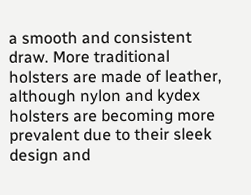a smooth and consistent draw. More traditional holsters are made of leather, although nylon and kydex holsters are becoming more prevalent due to their sleek design and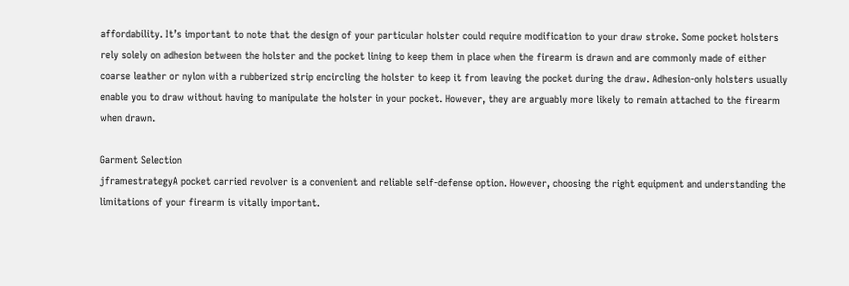affordability. It’s important to note that the design of your particular holster could require modification to your draw stroke. Some pocket holsters rely solely on adhesion between the holster and the pocket lining to keep them in place when the firearm is drawn and are commonly made of either coarse leather or nylon with a rubberized strip encircling the holster to keep it from leaving the pocket during the draw. Adhesion-only holsters usually enable you to draw without having to manipulate the holster in your pocket. However, they are arguably more likely to remain attached to the firearm when drawn.

Garment Selection
jframestrategyA pocket carried revolver is a convenient and reliable self-defense option. However, choosing the right equipment and understanding the limitations of your firearm is vitally important.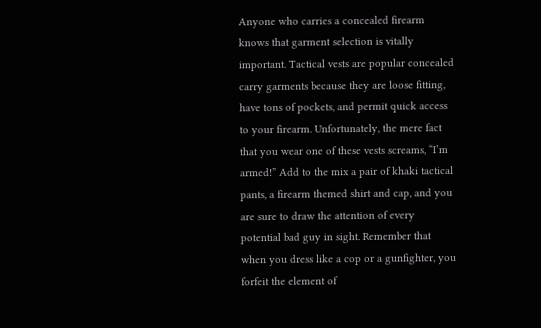Anyone who carries a concealed firearm knows that garment selection is vitally important. Tactical vests are popular concealed carry garments because they are loose fitting, have tons of pockets, and permit quick access to your firearm. Unfortunately, the mere fact that you wear one of these vests screams, “I’m armed!” Add to the mix a pair of khaki tactical pants, a firearm themed shirt and cap, and you are sure to draw the attention of every potential bad guy in sight. Remember that when you dress like a cop or a gunfighter, you forfeit the element of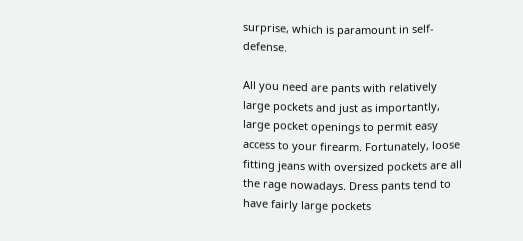surprise, which is paramount in self-defense.

All you need are pants with relatively large pockets and just as importantly, large pocket openings to permit easy access to your firearm. Fortunately, loose fitting jeans with oversized pockets are all the rage nowadays. Dress pants tend to have fairly large pockets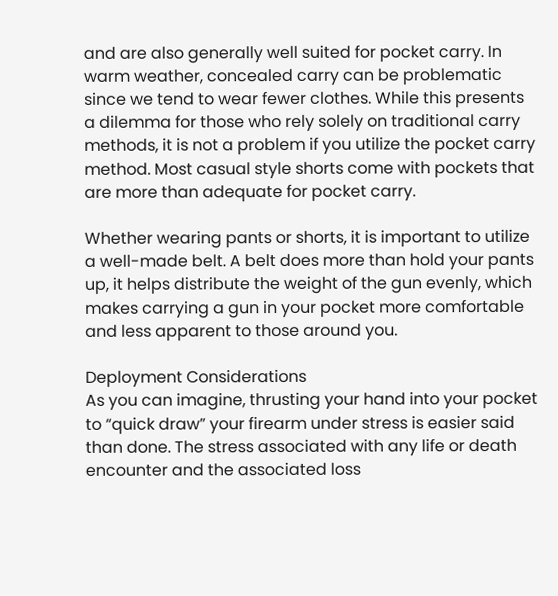and are also generally well suited for pocket carry. In warm weather, concealed carry can be problematic since we tend to wear fewer clothes. While this presents a dilemma for those who rely solely on traditional carry methods, it is not a problem if you utilize the pocket carry method. Most casual style shorts come with pockets that are more than adequate for pocket carry.

Whether wearing pants or shorts, it is important to utilize a well-made belt. A belt does more than hold your pants up, it helps distribute the weight of the gun evenly, which makes carrying a gun in your pocket more comfortable and less apparent to those around you.

Deployment Considerations
As you can imagine, thrusting your hand into your pocket to “quick draw” your firearm under stress is easier said than done. The stress associated with any life or death encounter and the associated loss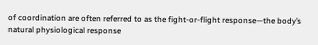of coordination are often referred to as the fight-or-flight response—the body’s natural physiological response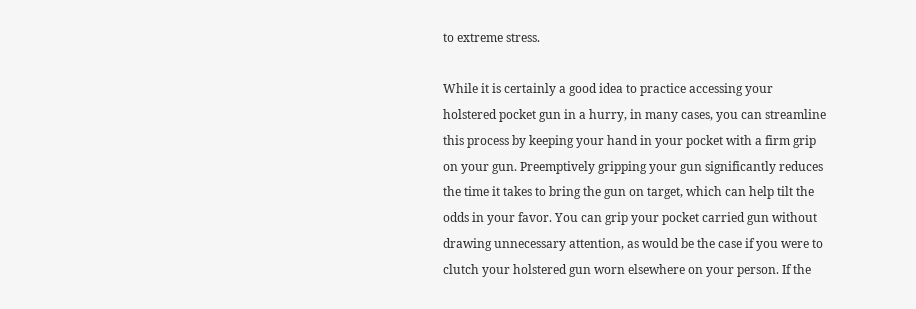to extreme stress.

While it is certainly a good idea to practice accessing your holstered pocket gun in a hurry, in many cases, you can streamline this process by keeping your hand in your pocket with a firm grip on your gun. Preemptively gripping your gun significantly reduces the time it takes to bring the gun on target, which can help tilt the odds in your favor. You can grip your pocket carried gun without drawing unnecessary attention, as would be the case if you were to clutch your holstered gun worn elsewhere on your person. If the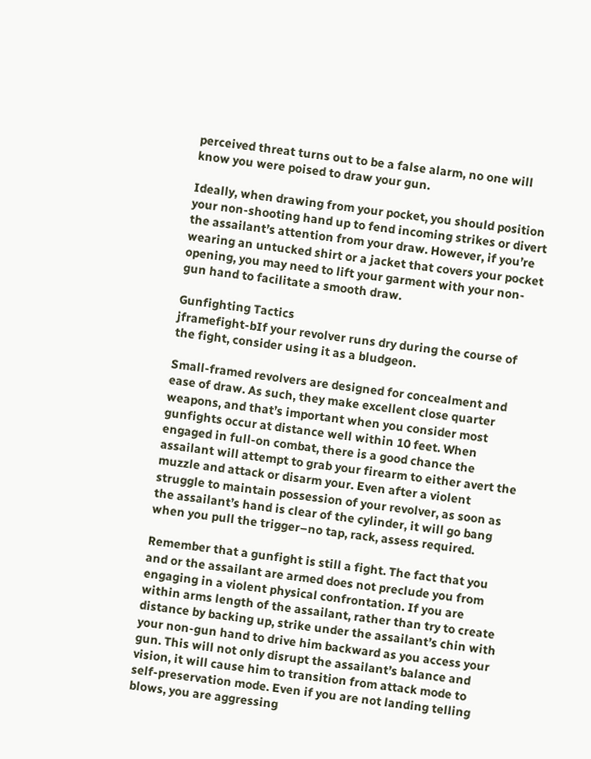perceived threat turns out to be a false alarm, no one will know you were poised to draw your gun.

Ideally, when drawing from your pocket, you should position your non-shooting hand up to fend incoming strikes or divert the assailant’s attention from your draw. However, if you’re wearing an untucked shirt or a jacket that covers your pocket opening, you may need to lift your garment with your non-gun hand to facilitate a smooth draw.

Gunfighting Tactics
jframefight-bIf your revolver runs dry during the course of the fight, consider using it as a bludgeon.

Small-framed revolvers are designed for concealment and ease of draw. As such, they make excellent close quarter weapons, and that’s important when you consider most gunfights occur at distance well within 10 feet. When engaged in full-on combat, there is a good chance the assailant will attempt to grab your firearm to either avert the muzzle and attack or disarm your. Even after a violent struggle to maintain possession of your revolver, as soon as the assailant’s hand is clear of the cylinder, it will go bang when you pull the trigger–no tap, rack, assess required.

Remember that a gunfight is still a fight. The fact that you and or the assailant are armed does not preclude you from engaging in a violent physical confrontation. If you are within arms length of the assailant, rather than try to create distance by backing up, strike under the assailant’s chin with your non-gun hand to drive him backward as you access your gun. This will not only disrupt the assailant’s balance and vision, it will cause him to transition from attack mode to self-preservation mode. Even if you are not landing telling blows, you are aggressing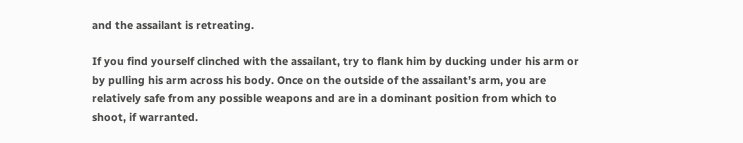and the assailant is retreating.

If you find yourself clinched with the assailant, try to flank him by ducking under his arm or by pulling his arm across his body. Once on the outside of the assailant’s arm, you are relatively safe from any possible weapons and are in a dominant position from which to shoot, if warranted.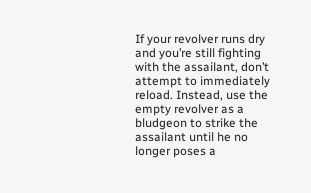If your revolver runs dry and you’re still fighting with the assailant, don’t attempt to immediately reload. Instead, use the empty revolver as a bludgeon to strike the assailant until he no longer poses a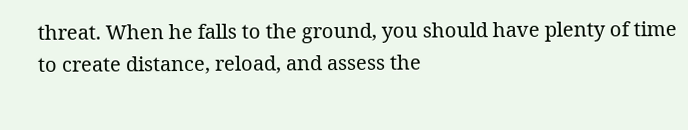threat. When he falls to the ground, you should have plenty of time to create distance, reload, and assess the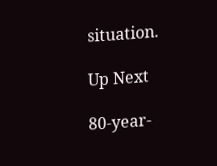situation.

Up Next

80-year-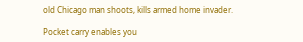old Chicago man shoots, kills armed home invader.

Pocket carry enables you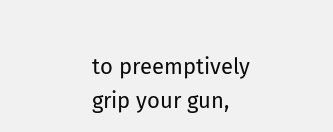to preemptively grip your gun,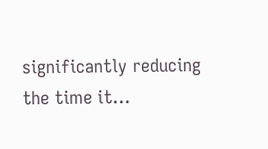significantly reducing the time it…